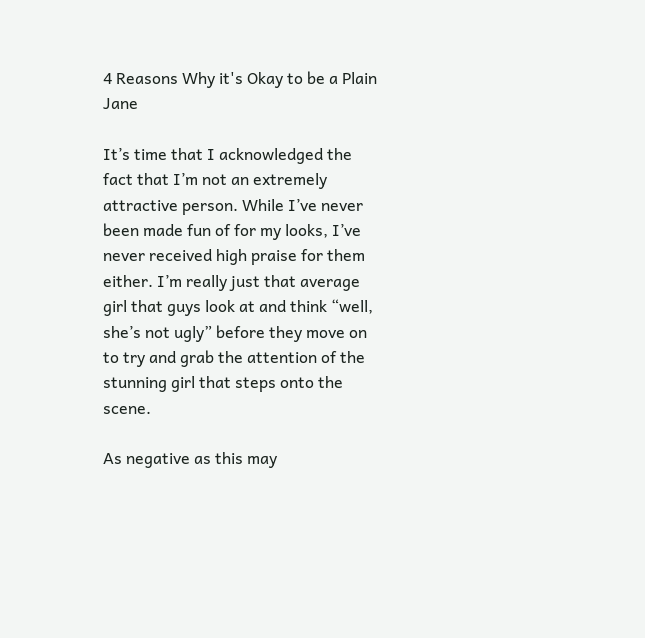4 Reasons Why it's Okay to be a Plain Jane

It’s time that I acknowledged the fact that I’m not an extremely attractive person. While I’ve never been made fun of for my looks, I’ve never received high praise for them either. I’m really just that average girl that guys look at and think “well, she’s not ugly” before they move on to try and grab the attention of the stunning girl that steps onto the scene.

As negative as this may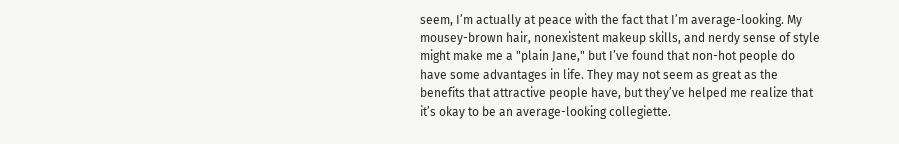seem, I’m actually at peace with the fact that I’m average-looking. My mousey-brown hair, nonexistent makeup skills, and nerdy sense of style might make me a "plain Jane," but I’ve found that non-hot people do have some advantages in life. They may not seem as great as the benefits that attractive people have, but they’ve helped me realize that it’s okay to be an average-looking collegiette.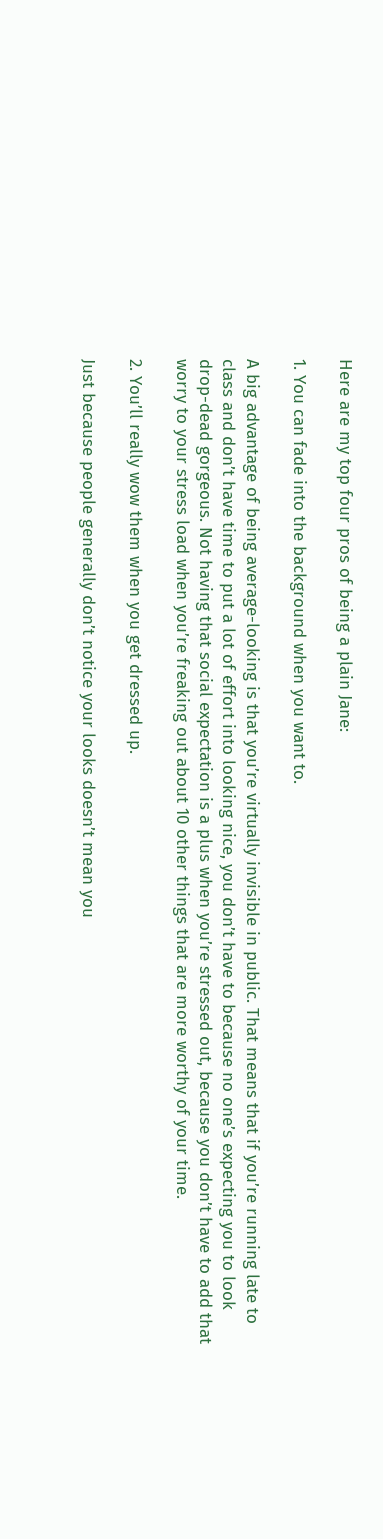Here are my top four pros of being a plain Jane:

1. You can fade into the background when you want to.

A big advantage of being average-looking is that you’re virtually invisible in public. That means that if you’re running late to class and don’t have time to put a lot of effort into looking nice, you don’t have to because no one’s expecting you to look drop-dead gorgeous. Not having that social expectation is a plus when you’re stressed out, because you don’t have to add that worry to your stress load when you’re freaking out about 10 other things that are more worthy of your time.

2. You’ll really wow them when you get dressed up.

Just because people generally don’t notice your looks doesn’t mean you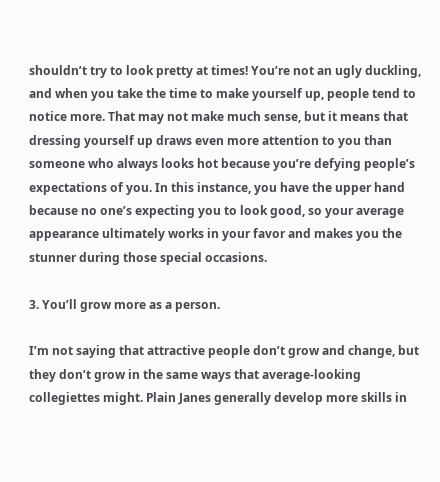shouldn’t try to look pretty at times! You’re not an ugly duckling, and when you take the time to make yourself up, people tend to notice more. That may not make much sense, but it means that dressing yourself up draws even more attention to you than someone who always looks hot because you’re defying people’s expectations of you. In this instance, you have the upper hand because no one’s expecting you to look good, so your average appearance ultimately works in your favor and makes you the stunner during those special occasions.

3. You’ll grow more as a person.

I’m not saying that attractive people don’t grow and change, but they don’t grow in the same ways that average-looking collegiettes might. Plain Janes generally develop more skills in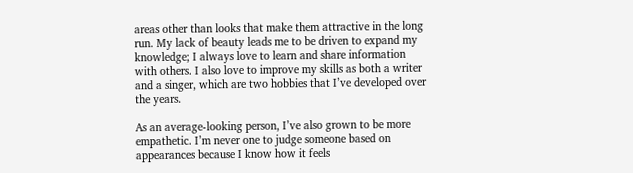areas other than looks that make them attractive in the long run. My lack of beauty leads me to be driven to expand my knowledge; I always love to learn and share information with others. I also love to improve my skills as both a writer and a singer, which are two hobbies that I’ve developed over the years.

As an average-looking person, I’ve also grown to be more empathetic. I’m never one to judge someone based on appearances because I know how it feels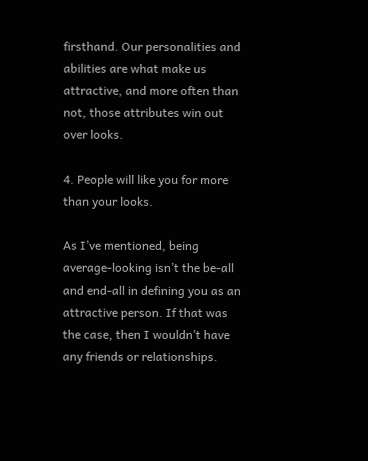firsthand. Our personalities and abilities are what make us attractive, and more often than not, those attributes win out over looks.

4. People will like you for more than your looks.

As I’ve mentioned, being average-looking isn’t the be-all and end-all in defining you as an attractive person. If that was the case, then I wouldn’t have any friends or relationships.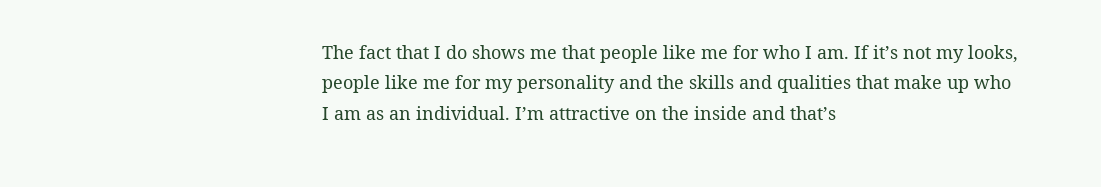The fact that I do shows me that people like me for who I am. If it’s not my looks, people like me for my personality and the skills and qualities that make up who I am as an individual. I’m attractive on the inside and that’s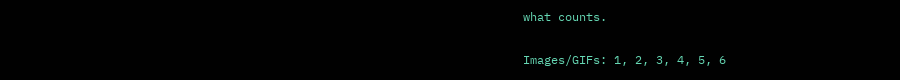what counts.

Images/GIFs: 1, 2, 3, 4, 5, 6